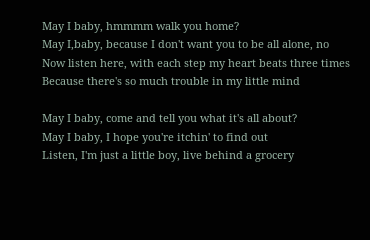May I baby, hmmmm walk you home?
May I,baby, because I don't want you to be all alone, no
Now listen here, with each step my heart beats three times
Because there's so much trouble in my little mind

May I baby, come and tell you what it's all about?
May I baby, I hope you're itchin' to find out
Listen, I'm just a little boy, live behind a grocery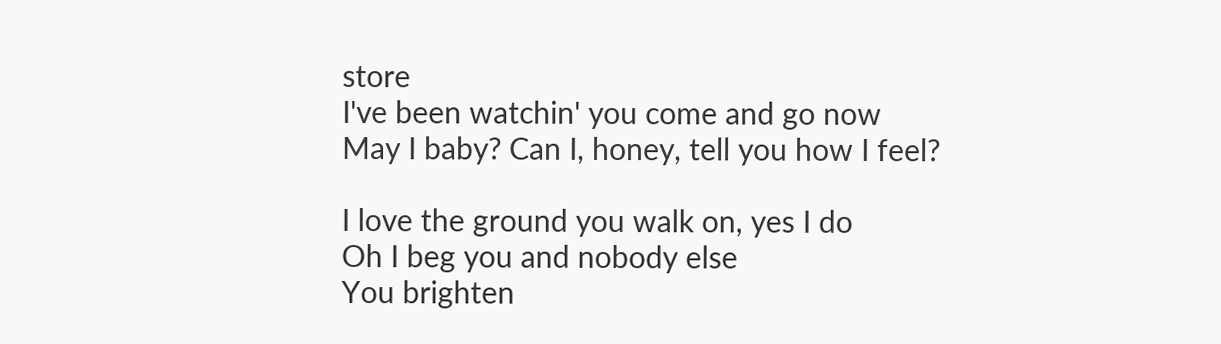store
I've been watchin' you come and go now
May I baby? Can I, honey, tell you how I feel?

I love the ground you walk on, yes I do
Oh I beg you and nobody else
You brighten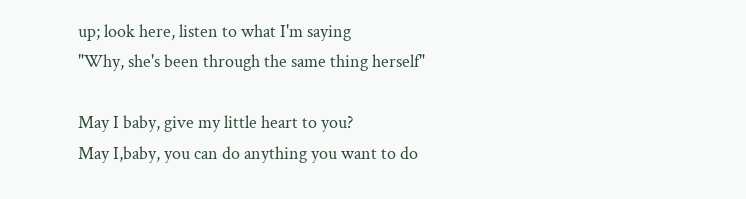up; look here, listen to what I'm saying
"Why, she's been through the same thing herself"

May I baby, give my little heart to you?
May I,baby, you can do anything you want to do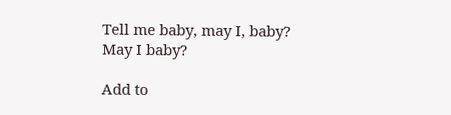Tell me baby, may I, baby? May I baby?

Add to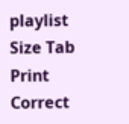playlist Size Tab Print Correct